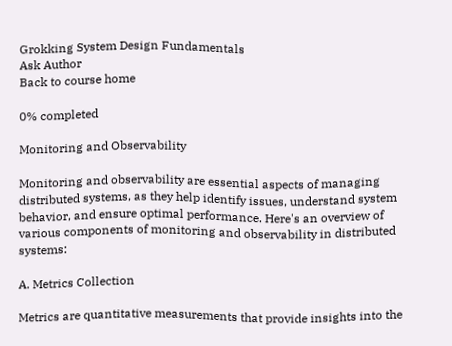Grokking System Design Fundamentals
Ask Author
Back to course home

0% completed

Monitoring and Observability

Monitoring and observability are essential aspects of managing distributed systems, as they help identify issues, understand system behavior, and ensure optimal performance. Here's an overview of various components of monitoring and observability in distributed systems:

A. Metrics Collection

Metrics are quantitative measurements that provide insights into the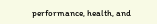performance, health, and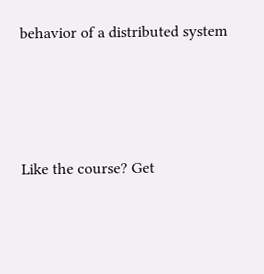behavior of a distributed system




Like the course? Get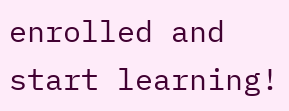enrolled and start learning!